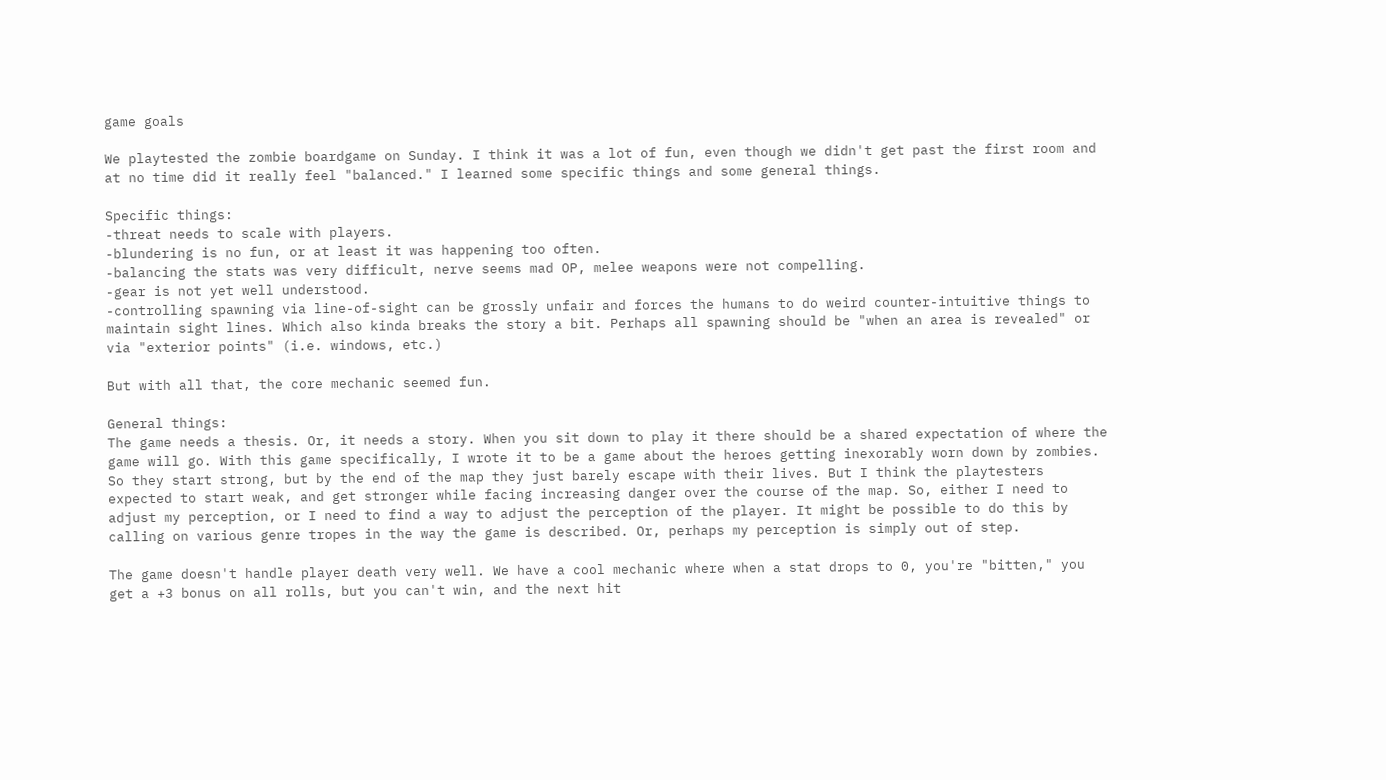game goals

We playtested the zombie boardgame on Sunday. I think it was a lot of fun, even though we didn't get past the first room and at no time did it really feel "balanced." I learned some specific things and some general things.

Specific things:
-threat needs to scale with players.
-blundering is no fun, or at least it was happening too often.
-balancing the stats was very difficult, nerve seems mad OP, melee weapons were not compelling.
-gear is not yet well understood.
-controlling spawning via line-of-sight can be grossly unfair and forces the humans to do weird counter-intuitive things to maintain sight lines. Which also kinda breaks the story a bit. Perhaps all spawning should be "when an area is revealed" or via "exterior points" (i.e. windows, etc.)

But with all that, the core mechanic seemed fun.

General things:
The game needs a thesis. Or, it needs a story. When you sit down to play it there should be a shared expectation of where the game will go. With this game specifically, I wrote it to be a game about the heroes getting inexorably worn down by zombies. So they start strong, but by the end of the map they just barely escape with their lives. But I think the playtesters expected to start weak, and get stronger while facing increasing danger over the course of the map. So, either I need to adjust my perception, or I need to find a way to adjust the perception of the player. It might be possible to do this by calling on various genre tropes in the way the game is described. Or, perhaps my perception is simply out of step.

The game doesn't handle player death very well. We have a cool mechanic where when a stat drops to 0, you're "bitten," you get a +3 bonus on all rolls, but you can't win, and the next hit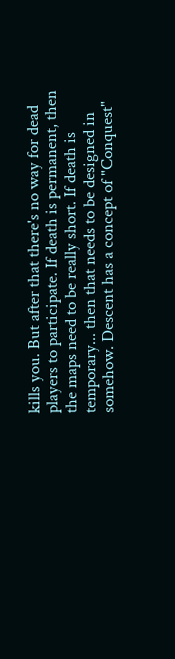kills you. But after that there's no way for dead players to participate. If death is permanent, then the maps need to be really short. If death is temporary... then that needs to be designed in somehow. Descent has a concept of "Conquest"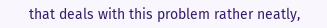that deals with this problem rather neatly,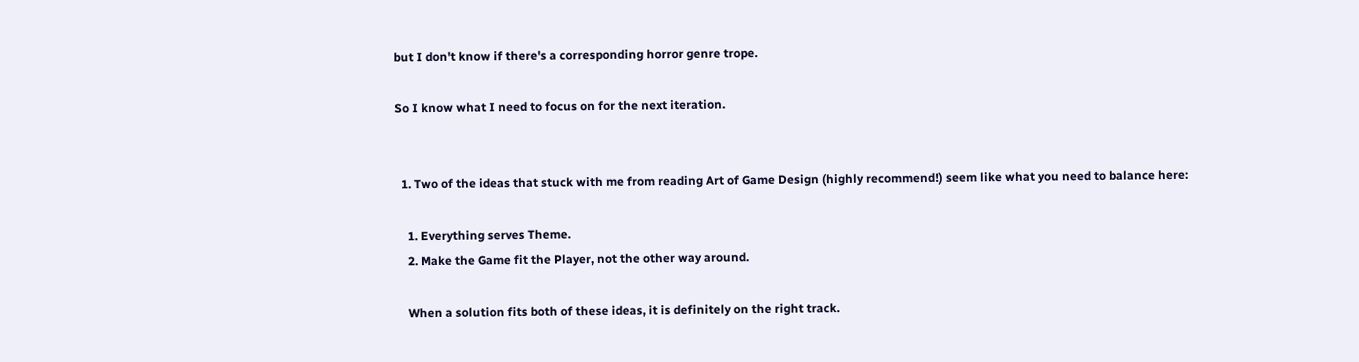but I don't know if there's a corresponding horror genre trope.

So I know what I need to focus on for the next iteration.


  1. Two of the ideas that stuck with me from reading Art of Game Design (highly recommend!) seem like what you need to balance here:

    1. Everything serves Theme.
    2. Make the Game fit the Player, not the other way around.

    When a solution fits both of these ideas, it is definitely on the right track.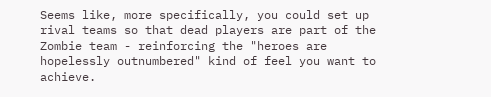Seems like, more specifically, you could set up rival teams so that dead players are part of the Zombie team - reinforcing the "heroes are hopelessly outnumbered" kind of feel you want to achieve.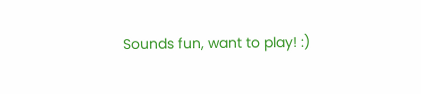Sounds fun, want to play! :)